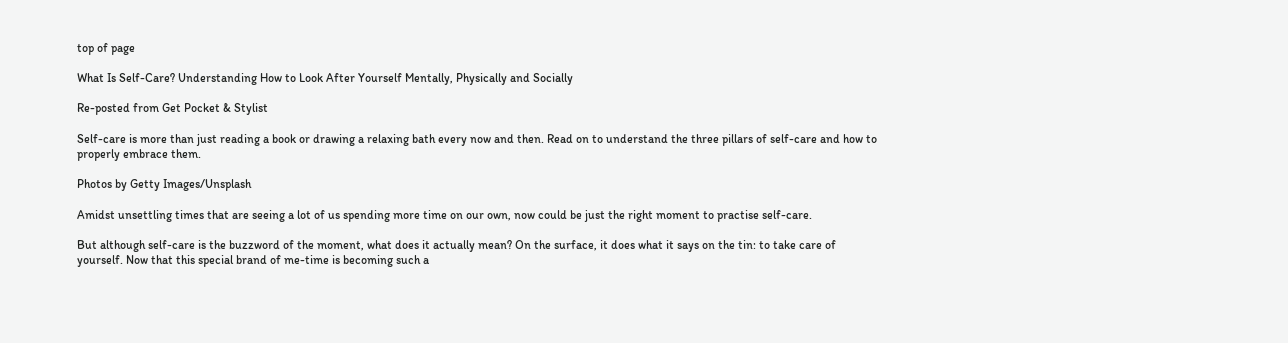top of page

What Is Self-Care? Understanding How to Look After Yourself Mentally, Physically and Socially

Re-posted from Get Pocket & Stylist

Self-care is more than just reading a book or drawing a relaxing bath every now and then. Read on to understand the three pillars of self-care and how to properly embrace them.

Photos by Getty Images/Unsplash

Amidst unsettling times that are seeing a lot of us spending more time on our own, now could be just the right moment to practise self-care.

But although self-care is the buzzword of the moment, what does it actually mean? On the surface, it does what it says on the tin: to take care of yourself. Now that this special brand of me-time is becoming such a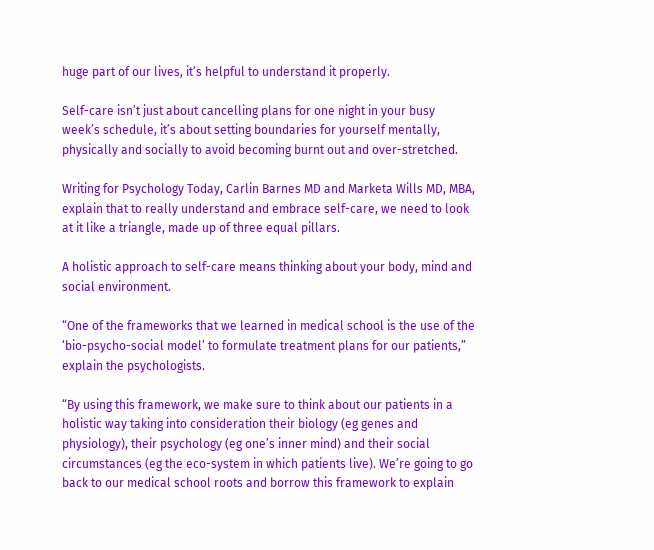huge part of our lives, it’s helpful to understand it properly.

Self-care isn’t just about cancelling plans for one night in your busy week’s schedule, it’s about setting boundaries for yourself mentally, physically and socially to avoid becoming burnt out and over-stretched.

Writing for Psychology Today, Carlin Barnes MD and Marketa Wills MD, MBA, explain that to really understand and embrace self-care, we need to look at it like a triangle, made up of three equal pillars.

A holistic approach to self-care means thinking about your body, mind and social environment.

“One of the frameworks that we learned in medical school is the use of the ‘bio-psycho-social model’ to formulate treatment plans for our patients,” explain the psychologists.

“By using this framework, we make sure to think about our patients in a holistic way taking into consideration their biology (eg genes and physiology), their psychology (eg one’s inner mind) and their social circumstances (eg the eco-system in which patients live). We’re going to go back to our medical school roots and borrow this framework to explain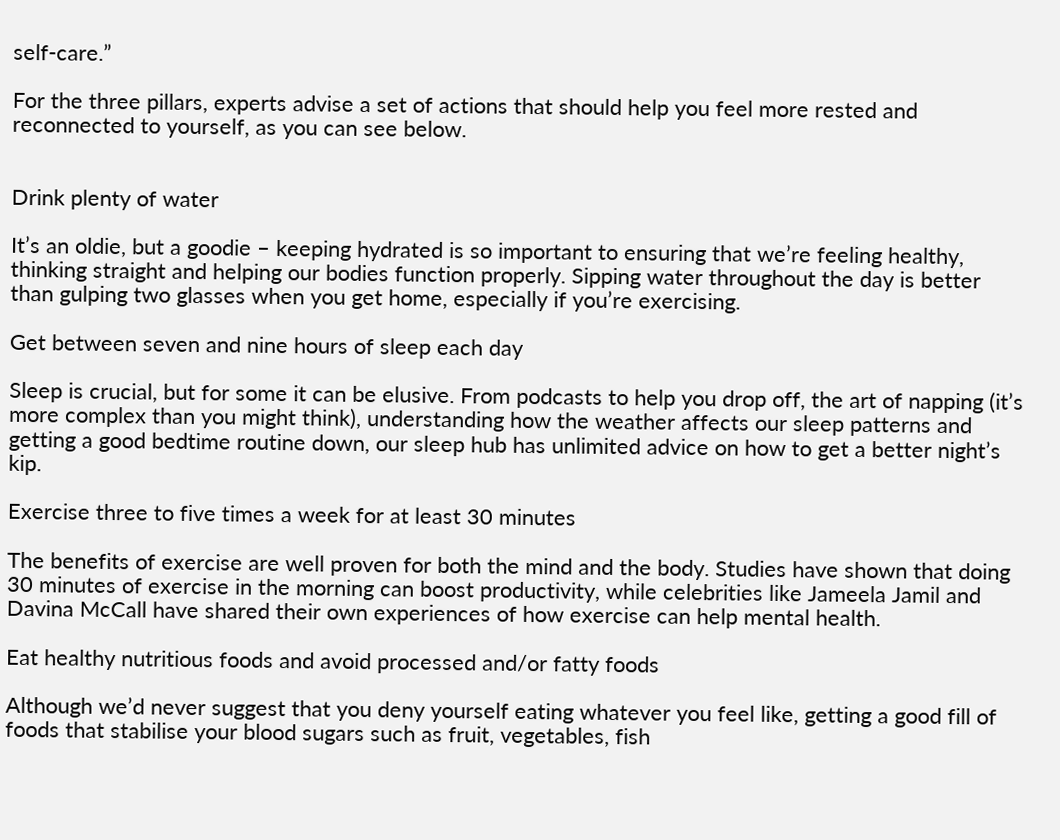self-care.”

For the three pillars, experts advise a set of actions that should help you feel more rested and reconnected to yourself, as you can see below.


Drink plenty of water

It’s an oldie, but a goodie – keeping hydrated is so important to ensuring that we’re feeling healthy, thinking straight and helping our bodies function properly. Sipping water throughout the day is better than gulping two glasses when you get home, especially if you’re exercising.

Get between seven and nine hours of sleep each day

Sleep is crucial, but for some it can be elusive. From podcasts to help you drop off, the art of napping (it’s more complex than you might think), understanding how the weather affects our sleep patterns and getting a good bedtime routine down, our sleep hub has unlimited advice on how to get a better night’s kip.

Exercise three to five times a week for at least 30 minutes

The benefits of exercise are well proven for both the mind and the body. Studies have shown that doing 30 minutes of exercise in the morning can boost productivity, while celebrities like Jameela Jamil and Davina McCall have shared their own experiences of how exercise can help mental health.

Eat healthy nutritious foods and avoid processed and/or fatty foods

Although we’d never suggest that you deny yourself eating whatever you feel like, getting a good fill of foods that stabilise your blood sugars such as fruit, vegetables, fish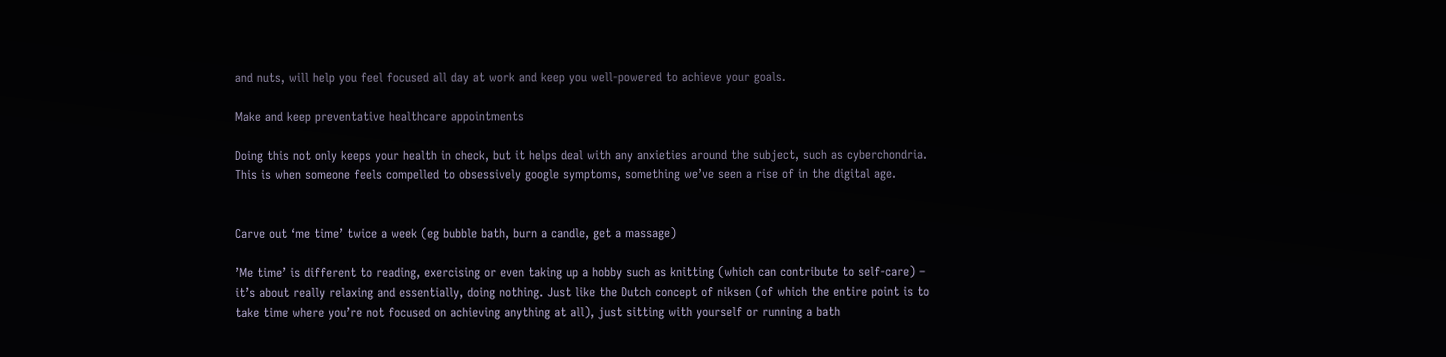and nuts, will help you feel focused all day at work and keep you well-powered to achieve your goals.

Make and keep preventative healthcare appointments

Doing this not only keeps your health in check, but it helps deal with any anxieties around the subject, such as cyberchondria. This is when someone feels compelled to obsessively google symptoms, something we’ve seen a rise of in the digital age.


Carve out ‘me time’ twice a week (eg bubble bath, burn a candle, get a massage)

’Me time’ is different to reading, exercising or even taking up a hobby such as knitting (which can contribute to self-care) – it’s about really relaxing and essentially, doing nothing. Just like the Dutch concept of niksen (of which the entire point is to take time where you’re not focused on achieving anything at all), just sitting with yourself or running a bath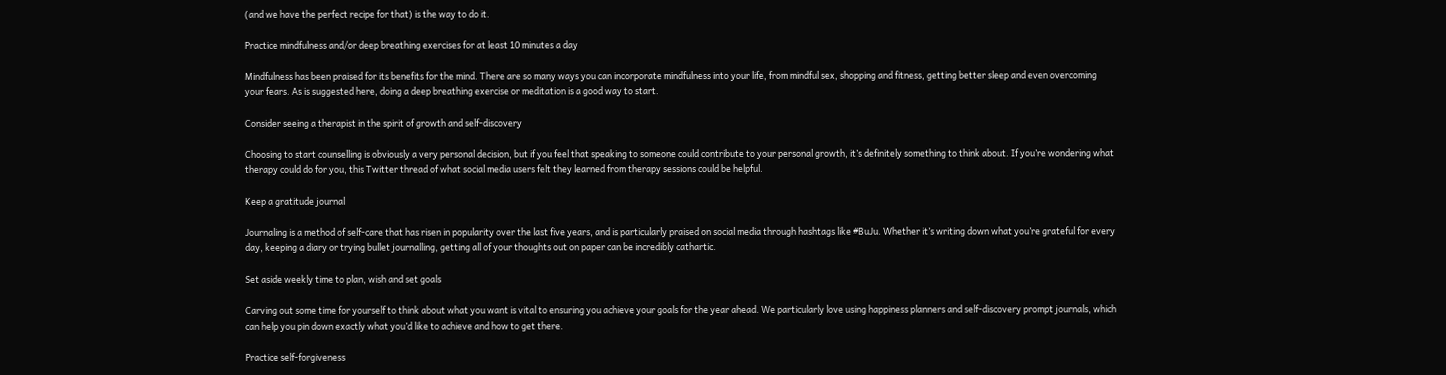(and we have the perfect recipe for that) is the way to do it.

Practice mindfulness and/or deep breathing exercises for at least 10 minutes a day

Mindfulness has been praised for its benefits for the mind. There are so many ways you can incorporate mindfulness into your life, from mindful sex, shopping and fitness, getting better sleep and even overcoming your fears. As is suggested here, doing a deep breathing exercise or meditation is a good way to start.

Consider seeing a therapist in the spirit of growth and self-discovery

Choosing to start counselling is obviously a very personal decision, but if you feel that speaking to someone could contribute to your personal growth, it’s definitely something to think about. If you’re wondering what therapy could do for you, this Twitter thread of what social media users felt they learned from therapy sessions could be helpful.

Keep a gratitude journal

Journaling is a method of self-care that has risen in popularity over the last five years, and is particularly praised on social media through hashtags like #BuJu. Whether it’s writing down what you’re grateful for every day, keeping a diary or trying bullet journalling, getting all of your thoughts out on paper can be incredibly cathartic.

Set aside weekly time to plan, wish and set goals

Carving out some time for yourself to think about what you want is vital to ensuring you achieve your goals for the year ahead. We particularly love using happiness planners and self-discovery prompt journals, which can help you pin down exactly what you’d like to achieve and how to get there.

Practice self-forgiveness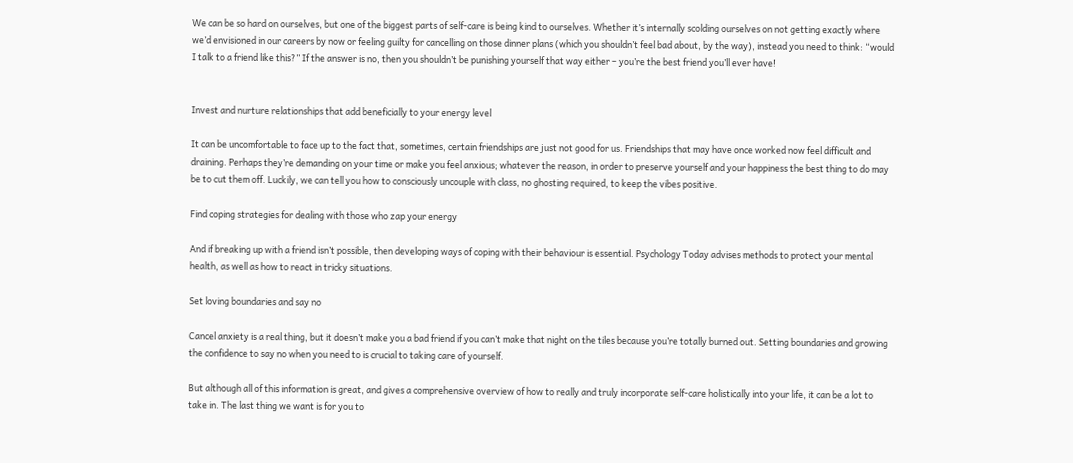We can be so hard on ourselves, but one of the biggest parts of self-care is being kind to ourselves. Whether it’s internally scolding ourselves on not getting exactly where we’d envisioned in our careers by now or feeling guilty for cancelling on those dinner plans (which you shouldn’t feel bad about, by the way), instead you need to think: “would I talk to a friend like this?” If the answer is no, then you shouldn’t be punishing yourself that way either – you’re the best friend you’ll ever have!


Invest and nurture relationships that add beneficially to your energy level

It can be uncomfortable to face up to the fact that, sometimes, certain friendships are just not good for us. Friendships that may have once worked now feel difficult and draining. Perhaps they’re demanding on your time or make you feel anxious; whatever the reason, in order to preserve yourself and your happiness the best thing to do may be to cut them off. Luckily, we can tell you how to consciously uncouple with class, no ghosting required, to keep the vibes positive.

Find coping strategies for dealing with those who zap your energy

And if breaking up with a friend isn’t possible, then developing ways of coping with their behaviour is essential. Psychology Today advises methods to protect your mental health, as well as how to react in tricky situations.

Set loving boundaries and say no

Cancel anxiety is a real thing, but it doesn’t make you a bad friend if you can’t make that night on the tiles because you’re totally burned out. Setting boundaries and growing the confidence to say no when you need to is crucial to taking care of yourself.

But although all of this information is great, and gives a comprehensive overview of how to really and truly incorporate self-care holistically into your life, it can be a lot to take in. The last thing we want is for you to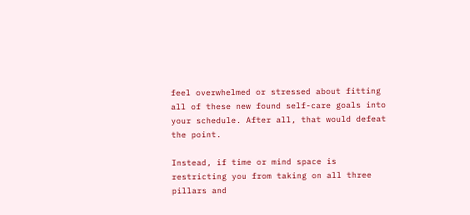feel overwhelmed or stressed about fitting all of these new found self-care goals into your schedule. After all, that would defeat the point.

Instead, if time or mind space is restricting you from taking on all three pillars and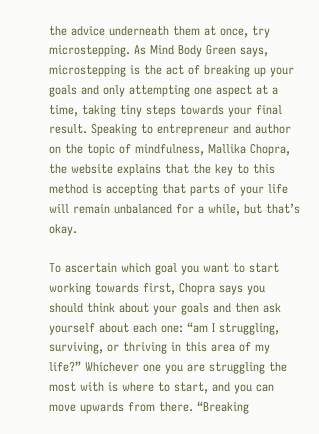the advice underneath them at once, try microstepping. As Mind Body Green says, microstepping is the act of breaking up your goals and only attempting one aspect at a time, taking tiny steps towards your final result. Speaking to entrepreneur and author on the topic of mindfulness, Mallika Chopra, the website explains that the key to this method is accepting that parts of your life will remain unbalanced for a while, but that’s okay.

To ascertain which goal you want to start working towards first, Chopra says you should think about your goals and then ask yourself about each one: “am I struggling, surviving, or thriving in this area of my life?” Whichever one you are struggling the most with is where to start, and you can move upwards from there. “Breaking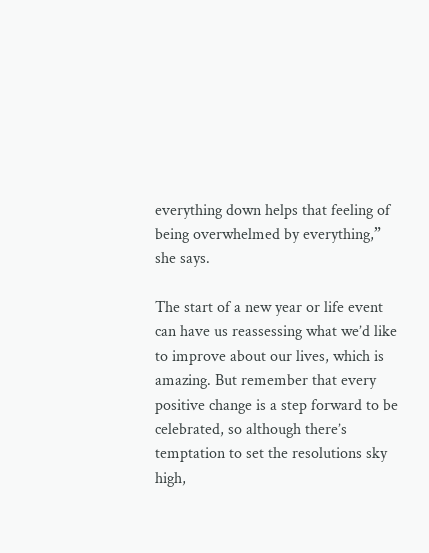everything down helps that feeling of being overwhelmed by everything,” she says.

The start of a new year or life event can have us reassessing what we’d like to improve about our lives, which is amazing. But remember that every positive change is a step forward to be celebrated, so although there’s temptation to set the resolutions sky high,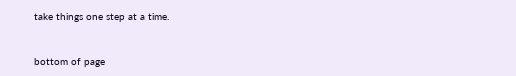take things one step at a time.


bottom of page